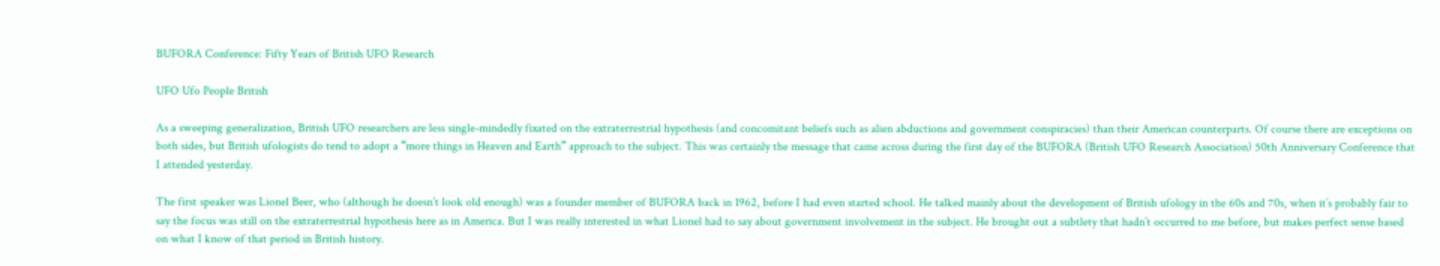BUFORA Conference: Fifty Years of British UFO Research

UFO Ufo People British

As a sweeping generalization, British UFO researchers are less single-mindedly fixated on the extraterrestrial hypothesis (and concomitant beliefs such as alien abductions and government conspiracies) than their American counterparts. Of course there are exceptions on both sides, but British ufologists do tend to adopt a “more things in Heaven and Earth” approach to the subject. This was certainly the message that came across during the first day of the BUFORA (British UFO Research Association) 50th Anniversary Conference that I attended yesterday.

The first speaker was Lionel Beer, who (although he doesn’t look old enough) was a founder member of BUFORA back in 1962, before I had even started school. He talked mainly about the development of British ufology in the 60s and 70s, when it’s probably fair to say the focus was still on the extraterrestrial hypothesis here as in America. But I was really interested in what Lionel had to say about government involvement in the subject. He brought out a subtlety that hadn’t occurred to me before, but makes perfect sense based on what I know of that period in British history.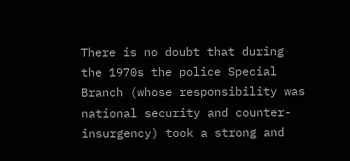There is no doubt that during the 1970s the police Special Branch (whose responsibility was national security and counter-insurgency) took a strong and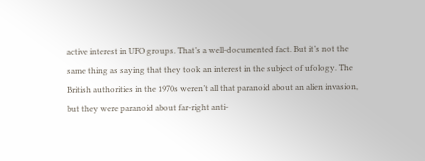active interest in UFO groups. That’s a well-documented fact. But it’s not the same thing as saying that they took an interest in the subject of ufology. The British authorities in the 1970s weren’t all that paranoid about an alien invasion, but they were paranoid about far-right anti-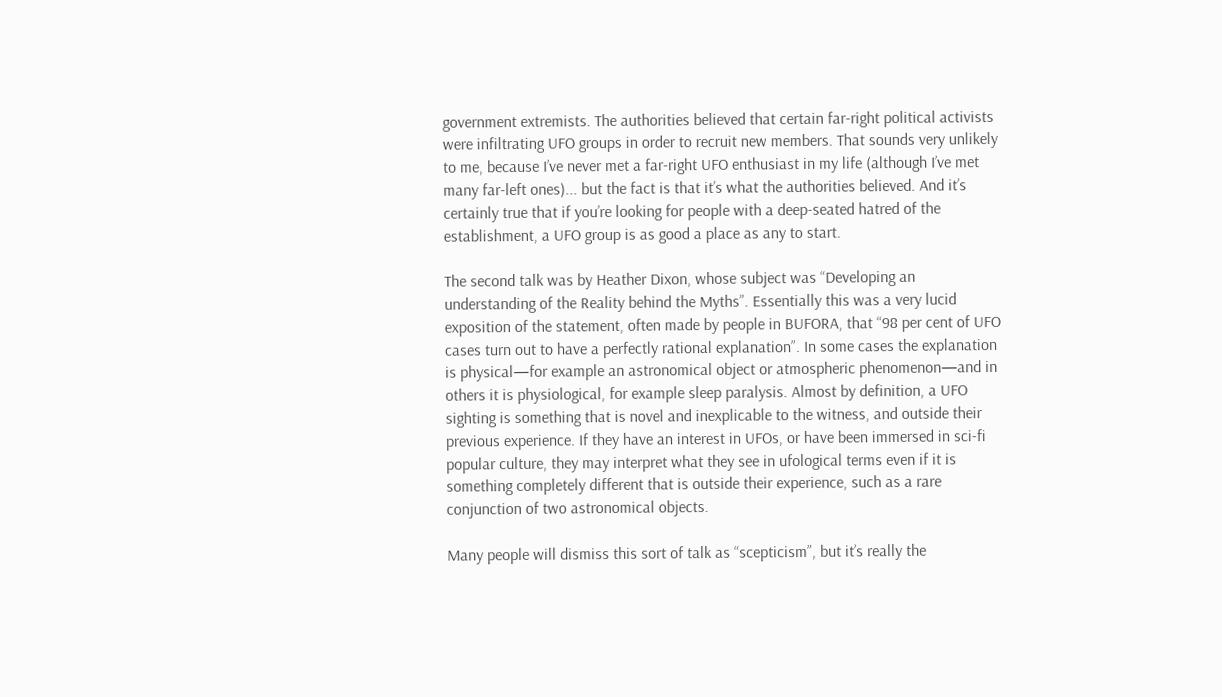government extremists. The authorities believed that certain far-right political activists were infiltrating UFO groups in order to recruit new members. That sounds very unlikely to me, because I’ve never met a far-right UFO enthusiast in my life (although I’ve met many far-left ones)... but the fact is that it’s what the authorities believed. And it’s certainly true that if you’re looking for people with a deep-seated hatred of the establishment, a UFO group is as good a place as any to start.

The second talk was by Heather Dixon, whose subject was “Developing an understanding of the Reality behind the Myths”. Essentially this was a very lucid exposition of the statement, often made by people in BUFORA, that “98 per cent of UFO cases turn out to have a perfectly rational explanation”. In some cases the explanation is physical—for example an astronomical object or atmospheric phenomenon—and in others it is physiological, for example sleep paralysis. Almost by definition, a UFO sighting is something that is novel and inexplicable to the witness, and outside their previous experience. If they have an interest in UFOs, or have been immersed in sci-fi popular culture, they may interpret what they see in ufological terms even if it is something completely different that is outside their experience, such as a rare conjunction of two astronomical objects.

Many people will dismiss this sort of talk as “scepticism”, but it’s really the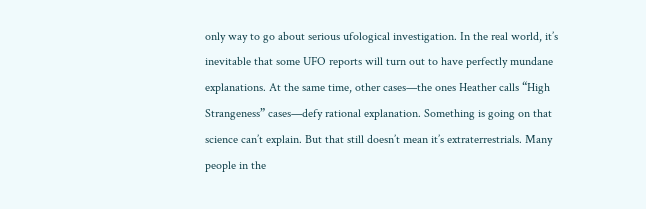only way to go about serious ufological investigation. In the real world, it’s inevitable that some UFO reports will turn out to have perfectly mundane explanations. At the same time, other cases—the ones Heather calls “High Strangeness” cases—defy rational explanation. Something is going on that science can’t explain. But that still doesn’t mean it’s extraterrestrials. Many people in the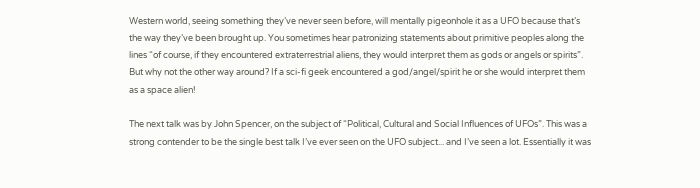Western world, seeing something they’ve never seen before, will mentally pigeonhole it as a UFO because that’s the way they’ve been brought up. You sometimes hear patronizing statements about primitive peoples along the lines “of course, if they encountered extraterrestrial aliens, they would interpret them as gods or angels or spirits”. But why not the other way around? If a sci-fi geek encountered a god/angel/spirit he or she would interpret them as a space alien!

The next talk was by John Spencer, on the subject of “Political, Cultural and Social Influences of UFOs”. This was a strong contender to be the single best talk I’ve ever seen on the UFO subject... and I’ve seen a lot. Essentially it was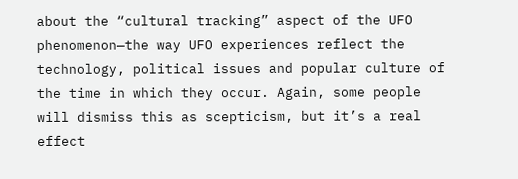about the “cultural tracking” aspect of the UFO phenomenon—the way UFO experiences reflect the technology, political issues and popular culture of the time in which they occur. Again, some people will dismiss this as scepticism, but it’s a real effect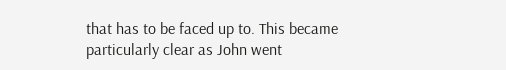that has to be faced up to. This became particularly clear as John went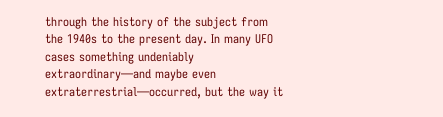through the history of the subject from the 1940s to the present day. In many UFO cases something undeniably extraordinary—and maybe even extraterrestrial—occurred, but the way it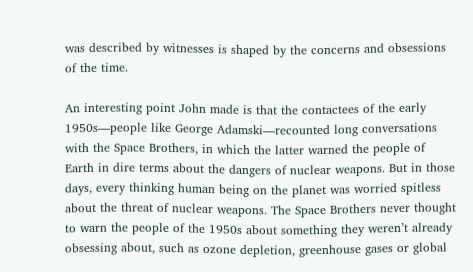was described by witnesses is shaped by the concerns and obsessions of the time.

An interesting point John made is that the contactees of the early 1950s—people like George Adamski—recounted long conversations with the Space Brothers, in which the latter warned the people of Earth in dire terms about the dangers of nuclear weapons. But in those days, every thinking human being on the planet was worried spitless about the threat of nuclear weapons. The Space Brothers never thought to warn the people of the 1950s about something they weren’t already obsessing about, such as ozone depletion, greenhouse gases or global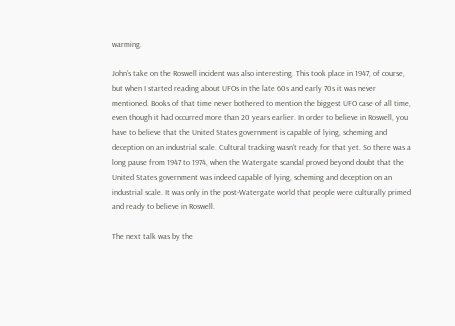warming.

John’s take on the Roswell incident was also interesting. This took place in 1947, of course, but when I started reading about UFOs in the late 60s and early 70s it was never mentioned. Books of that time never bothered to mention the biggest UFO case of all time, even though it had occurred more than 20 years earlier. In order to believe in Roswell, you have to believe that the United States government is capable of lying, scheming and deception on an industrial scale. Cultural tracking wasn’t ready for that yet. So there was a long pause from 1947 to 1974, when the Watergate scandal proved beyond doubt that the United States government was indeed capable of lying, scheming and deception on an industrial scale. It was only in the post-Watergate world that people were culturally primed and ready to believe in Roswell.

The next talk was by the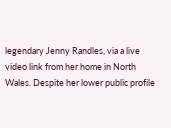legendary Jenny Randles, via a live video link from her home in North Wales. Despite her lower public profile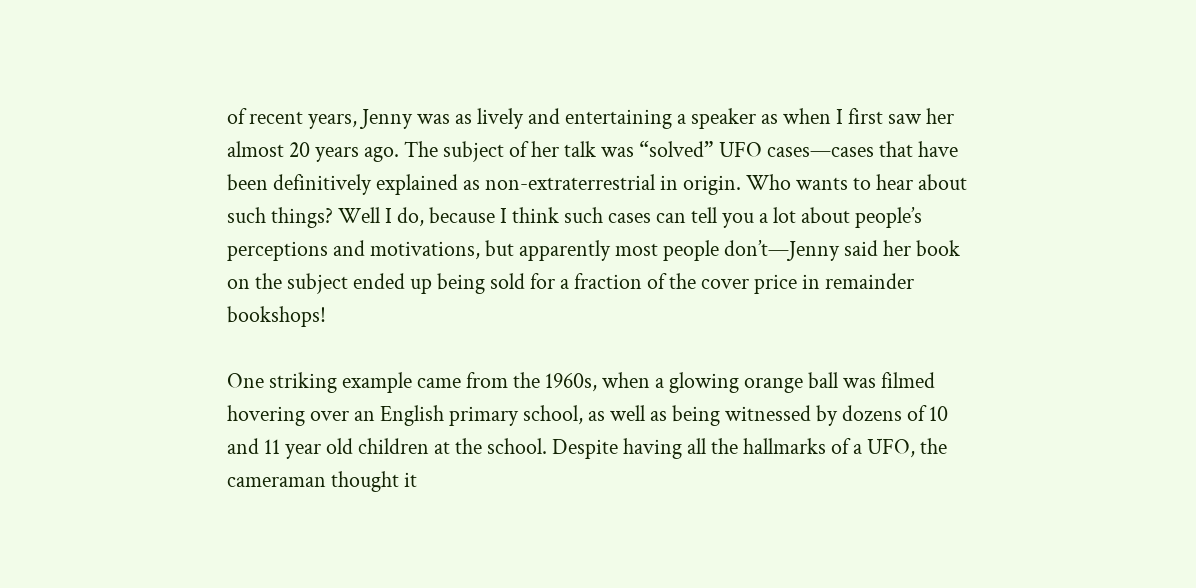of recent years, Jenny was as lively and entertaining a speaker as when I first saw her almost 20 years ago. The subject of her talk was “solved” UFO cases—cases that have been definitively explained as non-extraterrestrial in origin. Who wants to hear about such things? Well I do, because I think such cases can tell you a lot about people’s perceptions and motivations, but apparently most people don’t—Jenny said her book on the subject ended up being sold for a fraction of the cover price in remainder bookshops!

One striking example came from the 1960s, when a glowing orange ball was filmed hovering over an English primary school, as well as being witnessed by dozens of 10 and 11 year old children at the school. Despite having all the hallmarks of a UFO, the cameraman thought it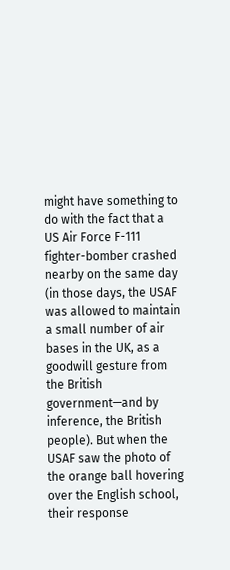might have something to do with the fact that a US Air Force F-111 fighter-bomber crashed nearby on the same day (in those days, the USAF was allowed to maintain a small number of air bases in the UK, as a goodwill gesture from the British government—and by inference, the British people). But when the USAF saw the photo of the orange ball hovering over the English school, their response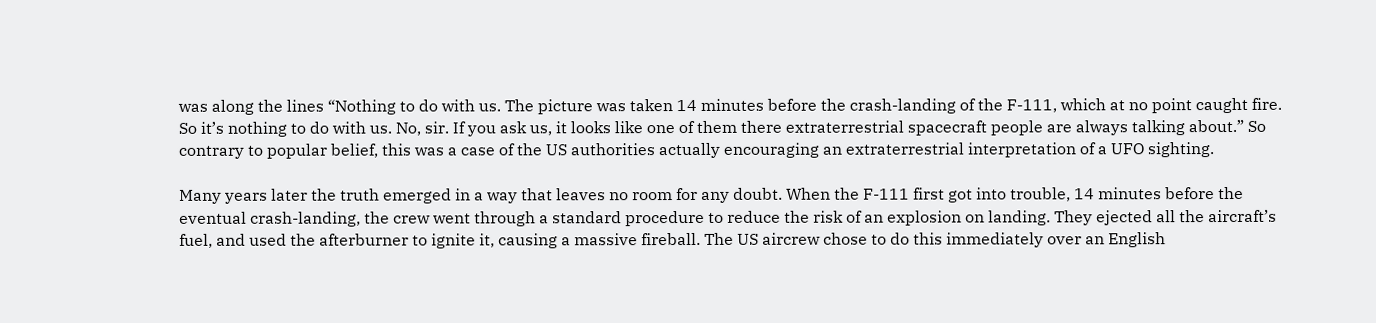was along the lines “Nothing to do with us. The picture was taken 14 minutes before the crash-landing of the F-111, which at no point caught fire. So it’s nothing to do with us. No, sir. If you ask us, it looks like one of them there extraterrestrial spacecraft people are always talking about.” So contrary to popular belief, this was a case of the US authorities actually encouraging an extraterrestrial interpretation of a UFO sighting.

Many years later the truth emerged in a way that leaves no room for any doubt. When the F-111 first got into trouble, 14 minutes before the eventual crash-landing, the crew went through a standard procedure to reduce the risk of an explosion on landing. They ejected all the aircraft’s fuel, and used the afterburner to ignite it, causing a massive fireball. The US aircrew chose to do this immediately over an English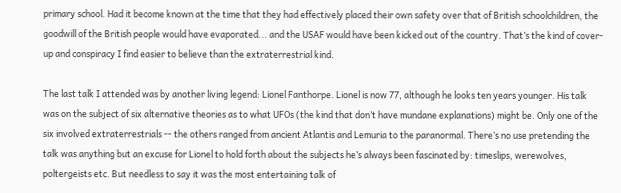primary school. Had it become known at the time that they had effectively placed their own safety over that of British schoolchildren, the goodwill of the British people would have evaporated... and the USAF would have been kicked out of the country. That’s the kind of cover-up and conspiracy I find easier to believe than the extraterrestrial kind.

The last talk I attended was by another living legend: Lionel Fanthorpe. Lionel is now 77, although he looks ten years younger. His talk was on the subject of six alternative theories as to what UFOs (the kind that don’t have mundane explanations) might be. Only one of the six involved extraterrestrials -- the others ranged from ancient Atlantis and Lemuria to the paranormal. There’s no use pretending the talk was anything but an excuse for Lionel to hold forth about the subjects he’s always been fascinated by: timeslips, werewolves, poltergeists etc. But needless to say it was the most entertaining talk of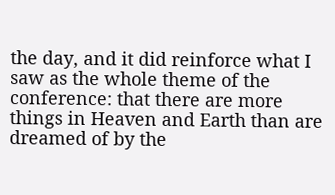the day, and it did reinforce what I saw as the whole theme of the conference: that there are more things in Heaven and Earth than are dreamed of by the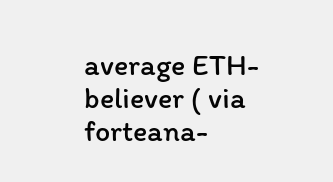average ETH-believer ( via forteana-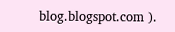blog.blogspot.com ).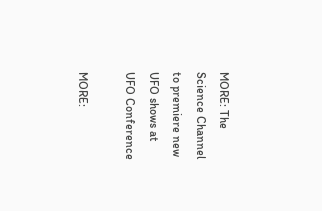MORE: The Science Channel to premiere new UFO shows at UFO Conference

MORE: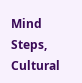Mind Steps, Cultural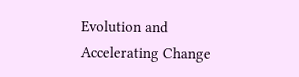Evolution and Accelerating Change